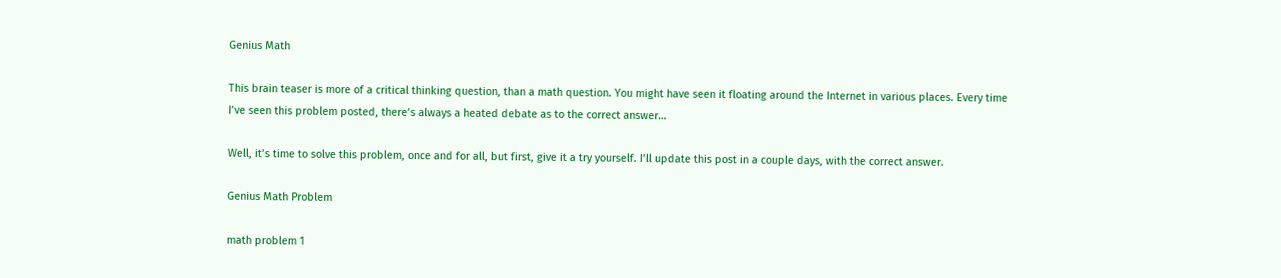Genius Math

This brain teaser is more of a critical thinking question, than a math question. You might have seen it floating around the Internet in various places. Every time I’ve seen this problem posted, there’s always a heated debate as to the correct answer…

Well, it’s time to solve this problem, once and for all, but first, give it a try yourself. I’ll update this post in a couple days, with the correct answer.

Genius Math Problem

math problem 1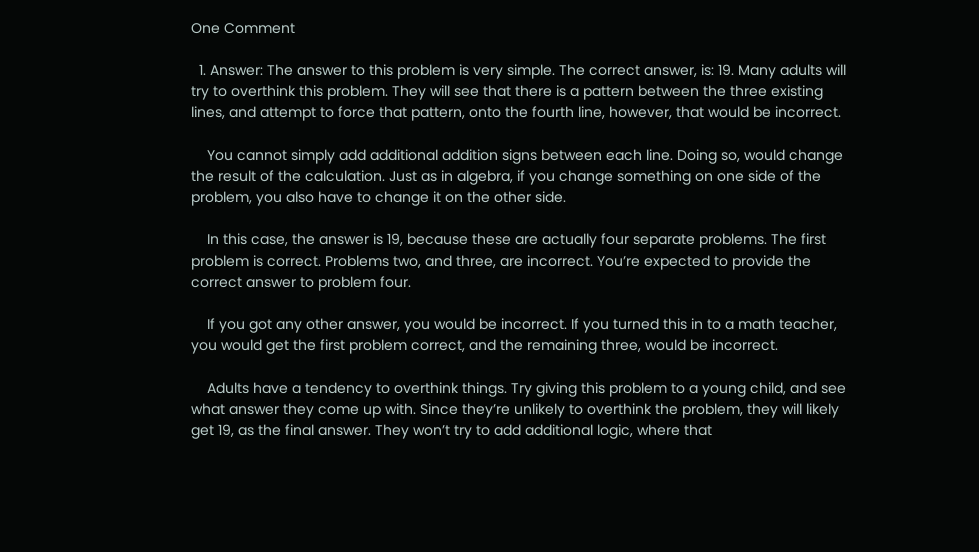One Comment

  1. Answer: The answer to this problem is very simple. The correct answer, is: 19. Many adults will try to overthink this problem. They will see that there is a pattern between the three existing lines, and attempt to force that pattern, onto the fourth line, however, that would be incorrect.

    You cannot simply add additional addition signs between each line. Doing so, would change the result of the calculation. Just as in algebra, if you change something on one side of the problem, you also have to change it on the other side.

    In this case, the answer is 19, because these are actually four separate problems. The first problem is correct. Problems two, and three, are incorrect. You’re expected to provide the correct answer to problem four.

    If you got any other answer, you would be incorrect. If you turned this in to a math teacher, you would get the first problem correct, and the remaining three, would be incorrect.

    Adults have a tendency to overthink things. Try giving this problem to a young child, and see what answer they come up with. Since they’re unlikely to overthink the problem, they will likely get 19, as the final answer. They won’t try to add additional logic, where that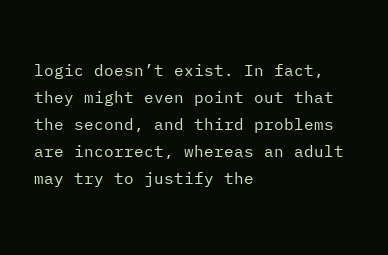logic doesn’t exist. In fact, they might even point out that the second, and third problems are incorrect, whereas an adult may try to justify the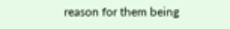reason for them being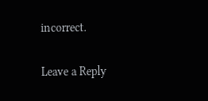incorrect.

Leave a Reply